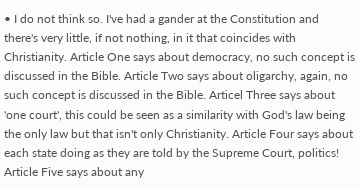• I do not think so. I've had a gander at the Constitution and there's very little, if not nothing, in it that coincides with Christianity. Article One says about democracy, no such concept is discussed in the Bible. Article Two says about oligarchy, again, no such concept is discussed in the Bible. Articel Three says about 'one court', this could be seen as a similarity with God's law being the only law but that isn't only Christianity. Article Four says about each state doing as they are told by the Supreme Court, politics! Article Five says about any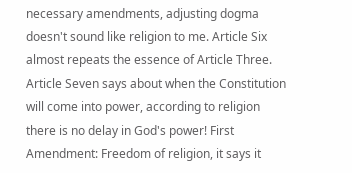necessary amendments, adjusting dogma doesn't sound like religion to me. Article Six almost repeats the essence of Article Three. Article Seven says about when the Constitution will come into power, according to religion there is no delay in God's power! First Amendment: Freedom of religion, it says it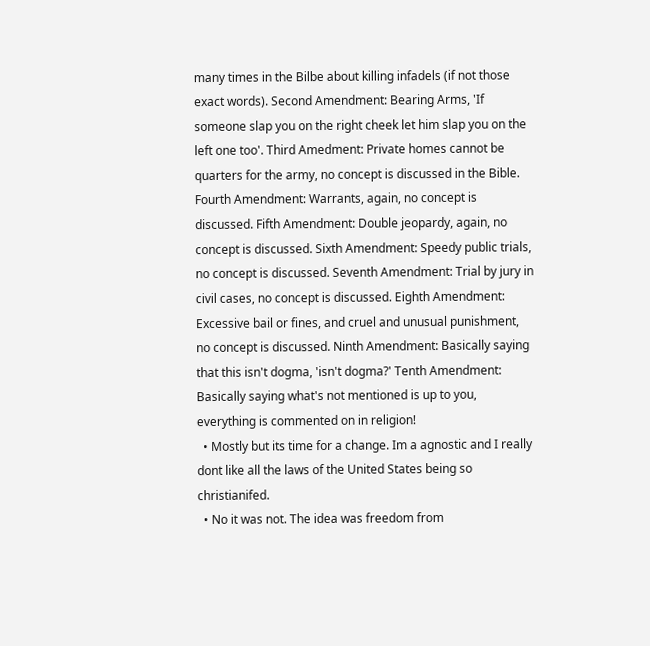many times in the Bilbe about killing infadels (if not those exact words). Second Amendment: Bearing Arms, 'If someone slap you on the right cheek let him slap you on the left one too'. Third Amedment: Private homes cannot be quarters for the army, no concept is discussed in the Bible. Fourth Amendment: Warrants, again, no concept is discussed. Fifth Amendment: Double jeopardy, again, no concept is discussed. Sixth Amendment: Speedy public trials, no concept is discussed. Seventh Amendment: Trial by jury in civil cases, no concept is discussed. Eighth Amendment: Excessive bail or fines, and cruel and unusual punishment, no concept is discussed. Ninth Amendment: Basically saying that this isn't dogma, 'isn't dogma?' Tenth Amendment: Basically saying what's not mentioned is up to you, everything is commented on in religion!
  • Mostly but its time for a change. Im a agnostic and I really dont like all the laws of the United States being so christianifed.
  • No it was not. The idea was freedom from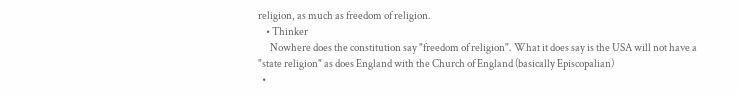religion, as much as freedom of religion.
    • Thinker
      Nowhere does the constitution say "freedom of religion". What it does say is the USA will not have a "state religion" as does England with the Church of England (basically Episcopalian)
  •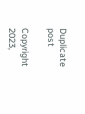Duplicate post

Copyright 2023,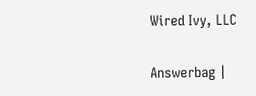Wired Ivy, LLC

Answerbag |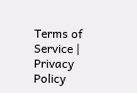Terms of Service | Privacy Policy